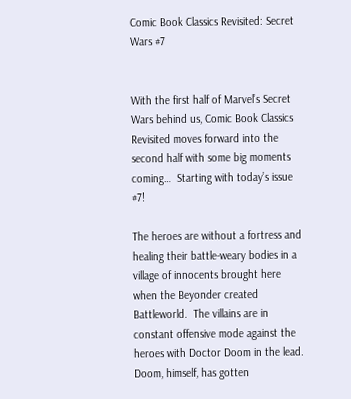Comic Book Classics Revisited: Secret Wars #7


With the first half of Marvel’s Secret Wars behind us, Comic Book Classics Revisited moves forward into the second half with some big moments coming…  Starting with today’s issue #7!

The heroes are without a fortress and healing their battle-weary bodies in a village of innocents brought here when the Beyonder created Battleworld.  The villains are in constant offensive mode against the heroes with Doctor Doom in the lead.  Doom, himself, has gotten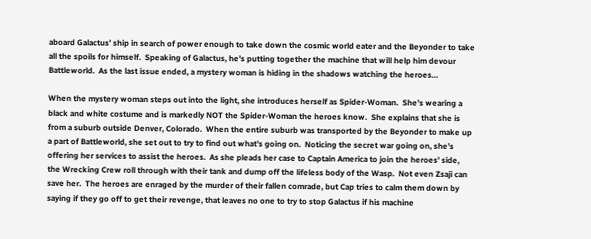aboard Galactus’ ship in search of power enough to take down the cosmic world eater and the Beyonder to take all the spoils for himself.  Speaking of Galactus, he’s putting together the machine that will help him devour Battleworld.  As the last issue ended, a mystery woman is hiding in the shadows watching the heroes…

When the mystery woman steps out into the light, she introduces herself as Spider-Woman.  She’s wearing a black and white costume and is markedly NOT the Spider-Woman the heroes know.  She explains that she is from a suburb outside Denver, Colorado.  When the entire suburb was transported by the Beyonder to make up a part of Battleworld, she set out to try to find out what’s going on.  Noticing the secret war going on, she’s offering her services to assist the heroes.  As she pleads her case to Captain America to join the heroes’ side, the Wrecking Crew roll through with their tank and dump off the lifeless body of the Wasp.  Not even Zsaji can save her.  The heroes are enraged by the murder of their fallen comrade, but Cap tries to calm them down by saying if they go off to get their revenge, that leaves no one to try to stop Galactus if his machine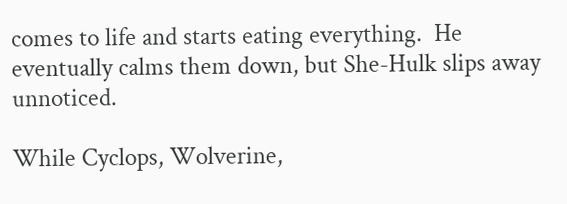comes to life and starts eating everything.  He eventually calms them down, but She-Hulk slips away unnoticed.

While Cyclops, Wolverine,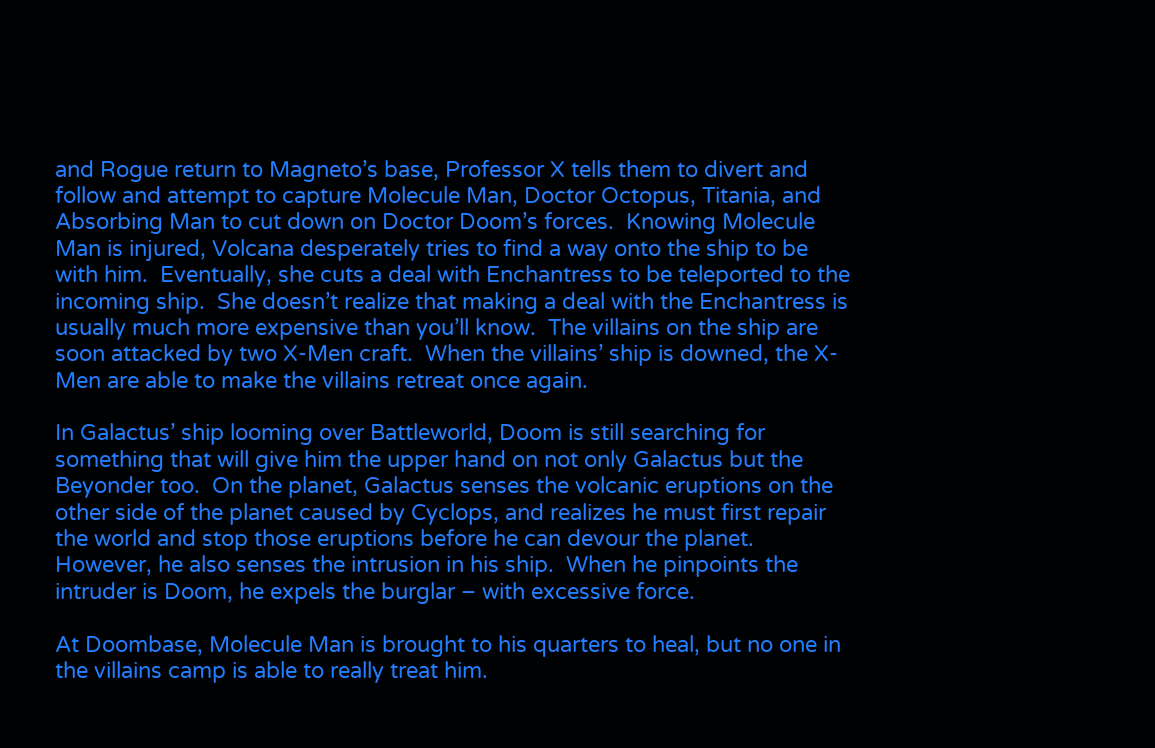and Rogue return to Magneto’s base, Professor X tells them to divert and follow and attempt to capture Molecule Man, Doctor Octopus, Titania, and Absorbing Man to cut down on Doctor Doom’s forces.  Knowing Molecule Man is injured, Volcana desperately tries to find a way onto the ship to be with him.  Eventually, she cuts a deal with Enchantress to be teleported to the incoming ship.  She doesn’t realize that making a deal with the Enchantress is usually much more expensive than you’ll know.  The villains on the ship are soon attacked by two X-Men craft.  When the villains’ ship is downed, the X-Men are able to make the villains retreat once again.

In Galactus’ ship looming over Battleworld, Doom is still searching for something that will give him the upper hand on not only Galactus but the Beyonder too.  On the planet, Galactus senses the volcanic eruptions on the other side of the planet caused by Cyclops, and realizes he must first repair the world and stop those eruptions before he can devour the planet.  However, he also senses the intrusion in his ship.  When he pinpoints the intruder is Doom, he expels the burglar – with excessive force.

At Doombase, Molecule Man is brought to his quarters to heal, but no one in the villains camp is able to really treat him.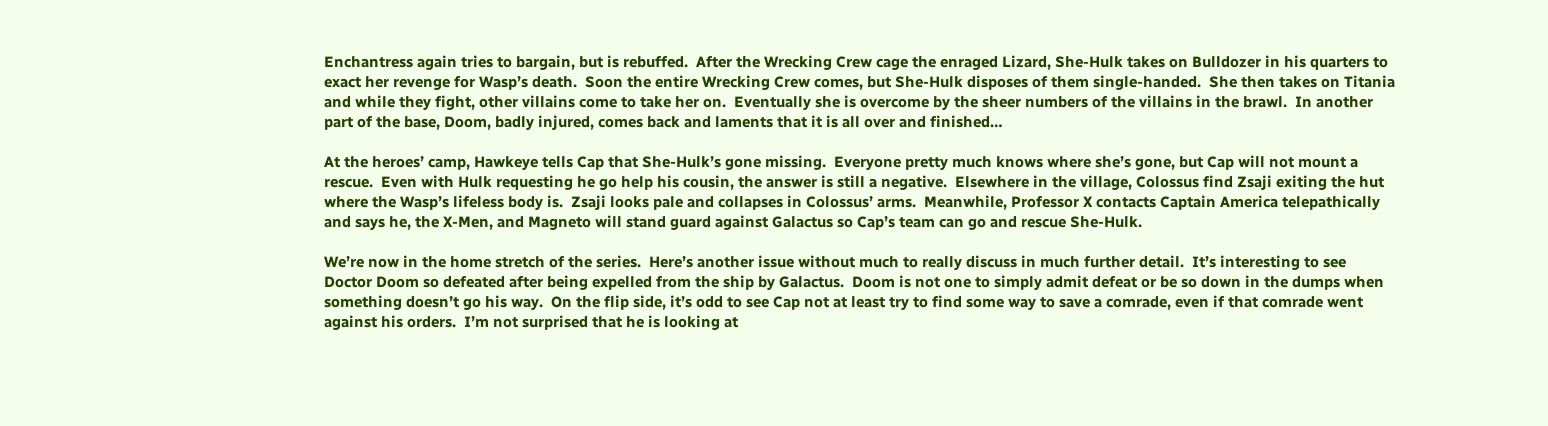Enchantress again tries to bargain, but is rebuffed.  After the Wrecking Crew cage the enraged Lizard, She-Hulk takes on Bulldozer in his quarters to exact her revenge for Wasp’s death.  Soon the entire Wrecking Crew comes, but She-Hulk disposes of them single-handed.  She then takes on Titania and while they fight, other villains come to take her on.  Eventually she is overcome by the sheer numbers of the villains in the brawl.  In another part of the base, Doom, badly injured, comes back and laments that it is all over and finished…

At the heroes’ camp, Hawkeye tells Cap that She-Hulk’s gone missing.  Everyone pretty much knows where she’s gone, but Cap will not mount a rescue.  Even with Hulk requesting he go help his cousin, the answer is still a negative.  Elsewhere in the village, Colossus find Zsaji exiting the hut where the Wasp’s lifeless body is.  Zsaji looks pale and collapses in Colossus’ arms.  Meanwhile, Professor X contacts Captain America telepathically and says he, the X-Men, and Magneto will stand guard against Galactus so Cap’s team can go and rescue She-Hulk.

We’re now in the home stretch of the series.  Here’s another issue without much to really discuss in much further detail.  It’s interesting to see Doctor Doom so defeated after being expelled from the ship by Galactus.  Doom is not one to simply admit defeat or be so down in the dumps when something doesn’t go his way.  On the flip side, it’s odd to see Cap not at least try to find some way to save a comrade, even if that comrade went against his orders.  I’m not surprised that he is looking at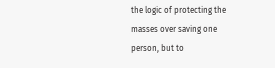the logic of protecting the masses over saving one person, but to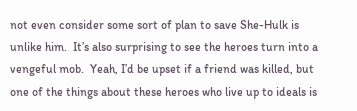not even consider some sort of plan to save She-Hulk is unlike him.  It’s also surprising to see the heroes turn into a vengeful mob.  Yeah, I’d be upset if a friend was killed, but one of the things about these heroes who live up to ideals is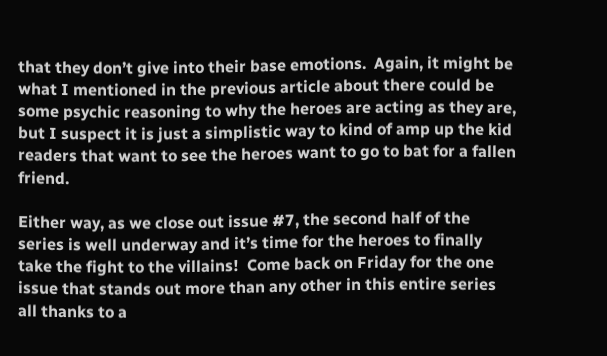that they don’t give into their base emotions.  Again, it might be what I mentioned in the previous article about there could be some psychic reasoning to why the heroes are acting as they are, but I suspect it is just a simplistic way to kind of amp up the kid readers that want to see the heroes want to go to bat for a fallen friend.

Either way, as we close out issue #7, the second half of the series is well underway and it’s time for the heroes to finally take the fight to the villains!  Come back on Friday for the one issue that stands out more than any other in this entire series all thanks to a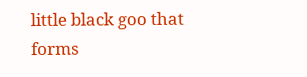little black goo that forms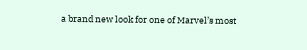a brand new look for one of Marvel’s most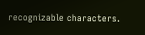recognizable characters.